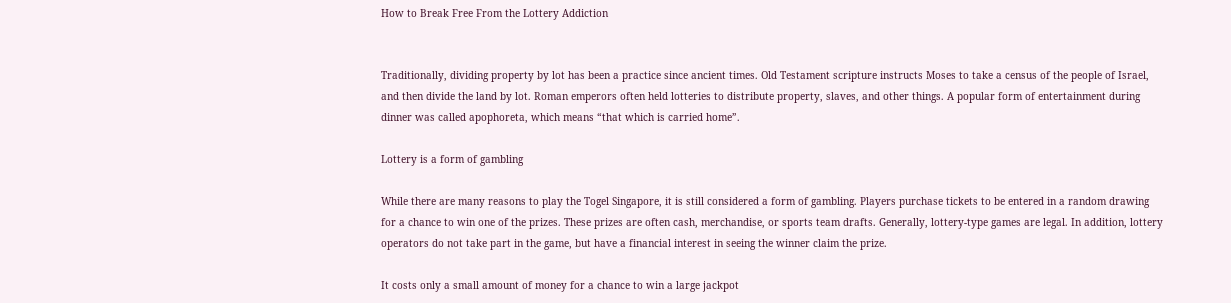How to Break Free From the Lottery Addiction


Traditionally, dividing property by lot has been a practice since ancient times. Old Testament scripture instructs Moses to take a census of the people of Israel, and then divide the land by lot. Roman emperors often held lotteries to distribute property, slaves, and other things. A popular form of entertainment during dinner was called apophoreta, which means “that which is carried home”.

Lottery is a form of gambling

While there are many reasons to play the Togel Singapore, it is still considered a form of gambling. Players purchase tickets to be entered in a random drawing for a chance to win one of the prizes. These prizes are often cash, merchandise, or sports team drafts. Generally, lottery-type games are legal. In addition, lottery operators do not take part in the game, but have a financial interest in seeing the winner claim the prize.

It costs only a small amount of money for a chance to win a large jackpot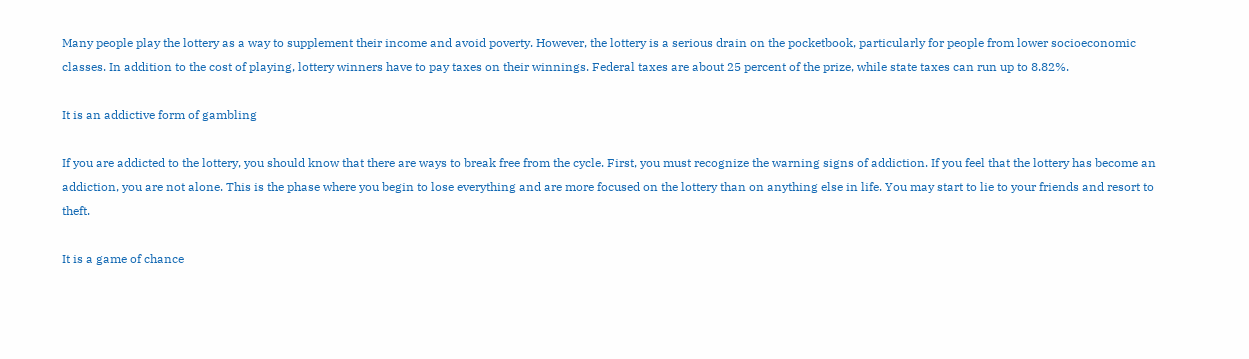Many people play the lottery as a way to supplement their income and avoid poverty. However, the lottery is a serious drain on the pocketbook, particularly for people from lower socioeconomic classes. In addition to the cost of playing, lottery winners have to pay taxes on their winnings. Federal taxes are about 25 percent of the prize, while state taxes can run up to 8.82%.

It is an addictive form of gambling

If you are addicted to the lottery, you should know that there are ways to break free from the cycle. First, you must recognize the warning signs of addiction. If you feel that the lottery has become an addiction, you are not alone. This is the phase where you begin to lose everything and are more focused on the lottery than on anything else in life. You may start to lie to your friends and resort to theft.

It is a game of chance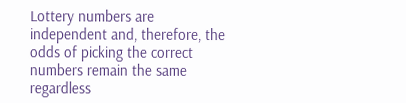Lottery numbers are independent and, therefore, the odds of picking the correct numbers remain the same regardless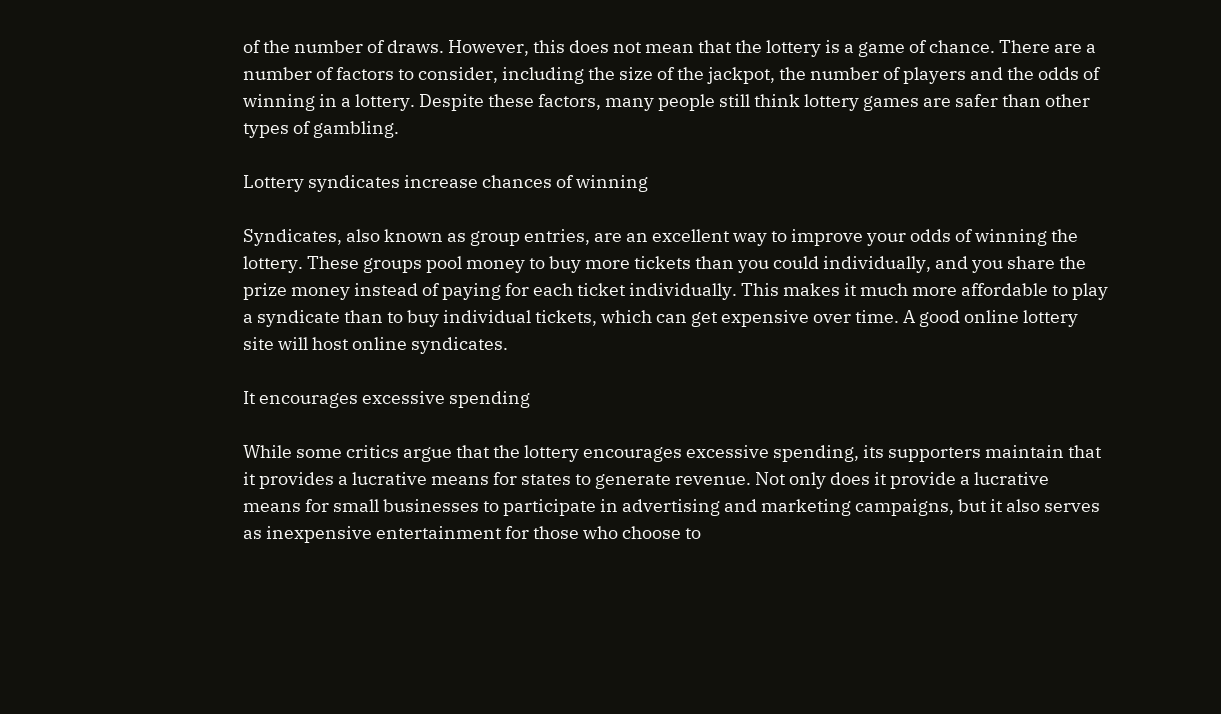of the number of draws. However, this does not mean that the lottery is a game of chance. There are a number of factors to consider, including the size of the jackpot, the number of players and the odds of winning in a lottery. Despite these factors, many people still think lottery games are safer than other types of gambling.

Lottery syndicates increase chances of winning

Syndicates, also known as group entries, are an excellent way to improve your odds of winning the lottery. These groups pool money to buy more tickets than you could individually, and you share the prize money instead of paying for each ticket individually. This makes it much more affordable to play a syndicate than to buy individual tickets, which can get expensive over time. A good online lottery site will host online syndicates.

It encourages excessive spending

While some critics argue that the lottery encourages excessive spending, its supporters maintain that it provides a lucrative means for states to generate revenue. Not only does it provide a lucrative means for small businesses to participate in advertising and marketing campaigns, but it also serves as inexpensive entertainment for those who choose to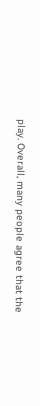play. Overall, many people agree that the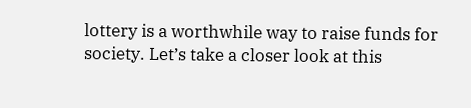lottery is a worthwhile way to raise funds for society. Let’s take a closer look at this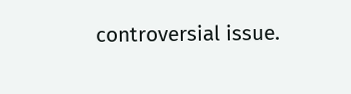controversial issue.